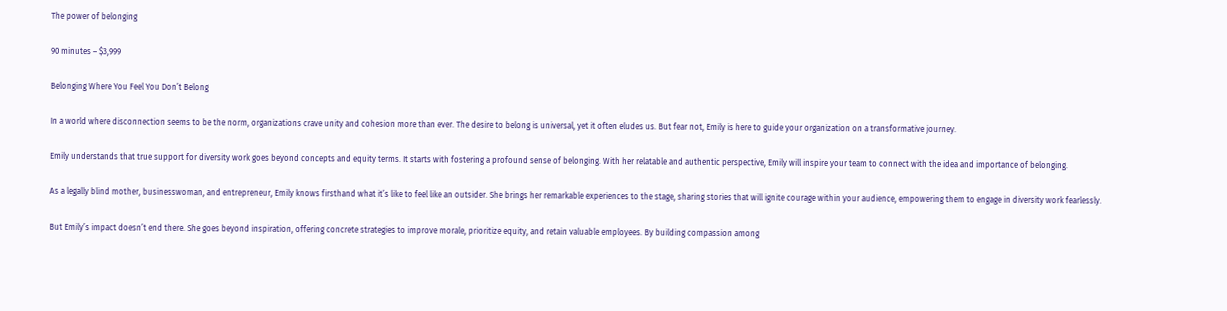The power of belonging

90 minutes – $3,999

Belonging Where You Feel You Don’t Belong

In a world where disconnection seems to be the norm, organizations crave unity and cohesion more than ever. The desire to belong is universal, yet it often eludes us. But fear not, Emily is here to guide your organization on a transformative journey.

Emily understands that true support for diversity work goes beyond concepts and equity terms. It starts with fostering a profound sense of belonging. With her relatable and authentic perspective, Emily will inspire your team to connect with the idea and importance of belonging.

As a legally blind mother, businesswoman, and entrepreneur, Emily knows firsthand what it’s like to feel like an outsider. She brings her remarkable experiences to the stage, sharing stories that will ignite courage within your audience, empowering them to engage in diversity work fearlessly.

But Emily’s impact doesn’t end there. She goes beyond inspiration, offering concrete strategies to improve morale, prioritize equity, and retain valuable employees. By building compassion among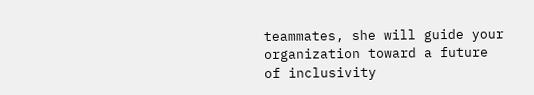teammates, she will guide your organization toward a future of inclusivity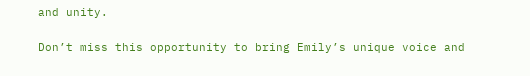and unity.

Don’t miss this opportunity to bring Emily’s unique voice and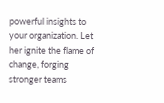powerful insights to your organization. Let her ignite the flame of change, forging stronger teams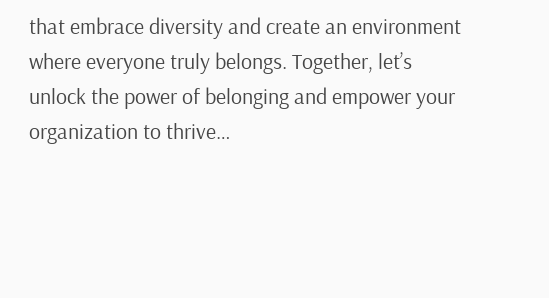that embrace diversity and create an environment where everyone truly belongs. Together, let’s unlock the power of belonging and empower your organization to thrive…